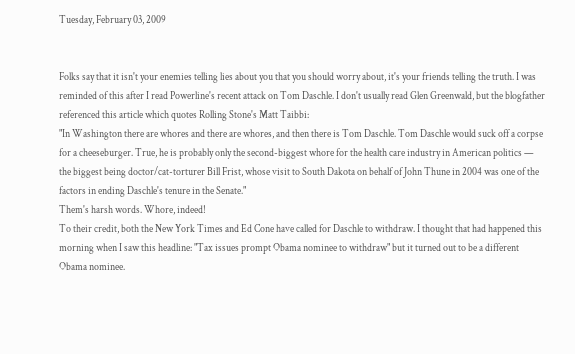Tuesday, February 03, 2009


Folks say that it isn't your enemies telling lies about you that you should worry about, it's your friends telling the truth. I was reminded of this after I read Powerline's recent attack on Tom Daschle. I don't usually read Glen Greenwald, but the blogfather referenced this article which quotes Rolling Stone's Matt Taibbi:
"In Washington there are whores and there are whores, and then there is Tom Daschle. Tom Daschle would suck off a corpse for a cheeseburger. True, he is probably only the second-biggest whore for the health care industry in American politics — the biggest being doctor/cat-torturer Bill Frist, whose visit to South Dakota on behalf of John Thune in 2004 was one of the factors in ending Daschle's tenure in the Senate."
Them's harsh words. Whore, indeed!
To their credit, both the New York Times and Ed Cone have called for Daschle to withdraw. I thought that had happened this morning when I saw this headline: "Tax issues prompt Obama nominee to withdraw" but it turned out to be a different Obama nominee.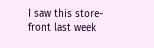I saw this store-front last week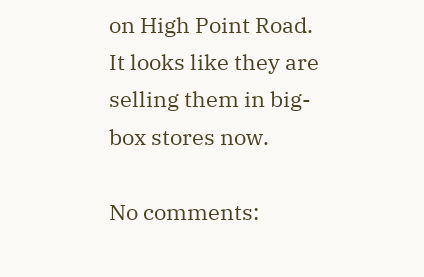on High Point Road. It looks like they are selling them in big-box stores now.

No comments: